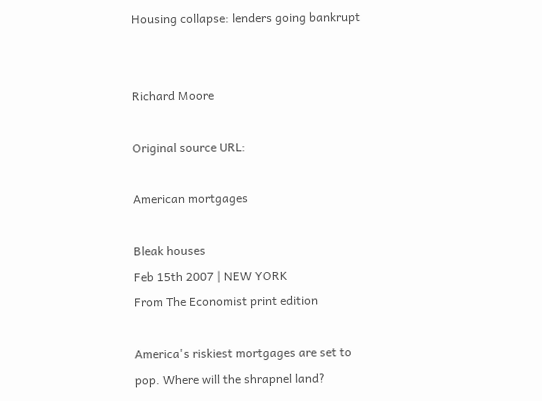Housing collapse: lenders going bankrupt


Richard Moore

Original source URL:

American mortgages

Bleak houses
Feb 15th 2007 | NEW YORK
From The Economist print edition

America's riskiest mortgages are set to pop. Where will the shrapnel land?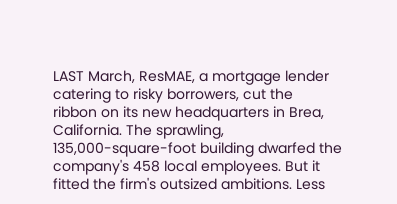LAST March, ResMAE, a mortgage lender catering to risky borrowers, cut the
ribbon on its new headquarters in Brea, California. The sprawling,
135,000-square-foot building dwarfed the company's 458 local employees. But it
fitted the firm's outsized ambitions. Less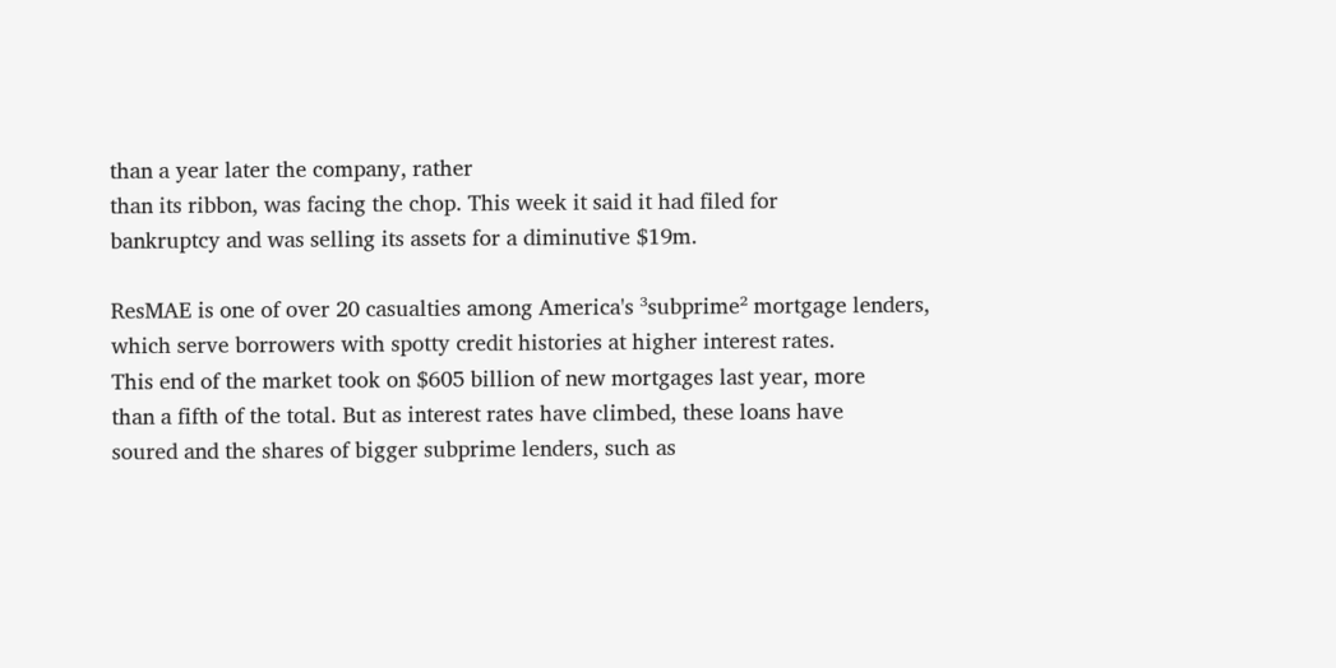than a year later the company, rather
than its ribbon, was facing the chop. This week it said it had filed for
bankruptcy and was selling its assets for a diminutive $19m.

ResMAE is one of over 20 casualties among America's ³subprime² mortgage lenders,
which serve borrowers with spotty credit histories at higher interest rates.
This end of the market took on $605 billion of new mortgages last year, more
than a fifth of the total. But as interest rates have climbed, these loans have
soured and the shares of bigger subprime lenders, such as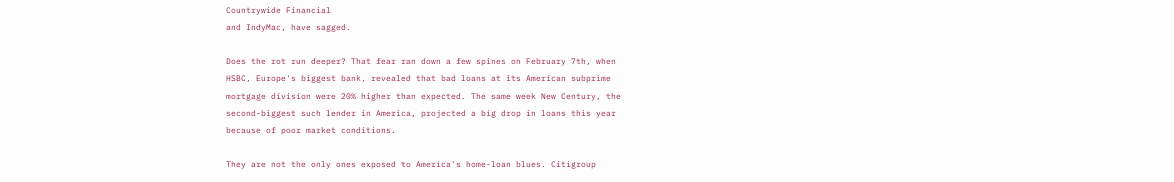Countrywide Financial
and IndyMac, have sagged.

Does the rot run deeper? That fear ran down a few spines on February 7th, when
HSBC, Europe's biggest bank, revealed that bad loans at its American subprime
mortgage division were 20% higher than expected. The same week New Century, the
second-biggest such lender in America, projected a big drop in loans this year
because of poor market conditions.

They are not the only ones exposed to America's home-loan blues. Citigroup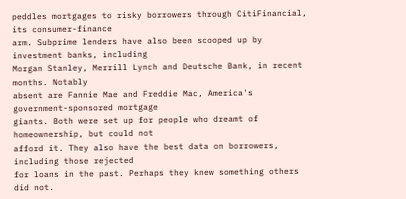peddles mortgages to risky borrowers through CitiFinancial, its consumer-finance
arm. Subprime lenders have also been scooped up by investment banks, including
Morgan Stanley, Merrill Lynch and Deutsche Bank, in recent months. Notably
absent are Fannie Mae and Freddie Mac, America's government-sponsored mortgage
giants. Both were set up for people who dreamt of homeownership, but could not
afford it. They also have the best data on borrowers, including those rejected
for loans in the past. Perhaps they knew something others did not.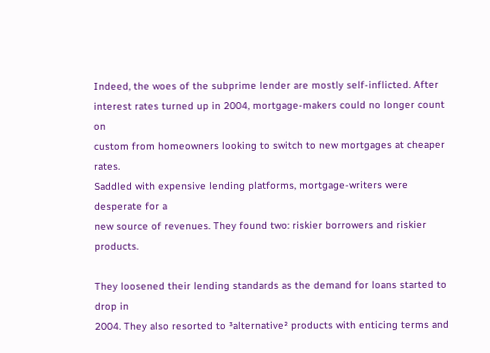Indeed, the woes of the subprime lender are mostly self-inflicted. After
interest rates turned up in 2004, mortgage-makers could no longer count on
custom from homeowners looking to switch to new mortgages at cheaper rates.
Saddled with expensive lending platforms, mortgage-writers were desperate for a
new source of revenues. They found two: riskier borrowers and riskier products.

They loosened their lending standards as the demand for loans started to drop in
2004. They also resorted to ³alternative² products with enticing terms and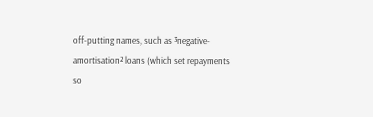off-putting names, such as ³negative-amortisation² loans (which set repayments
so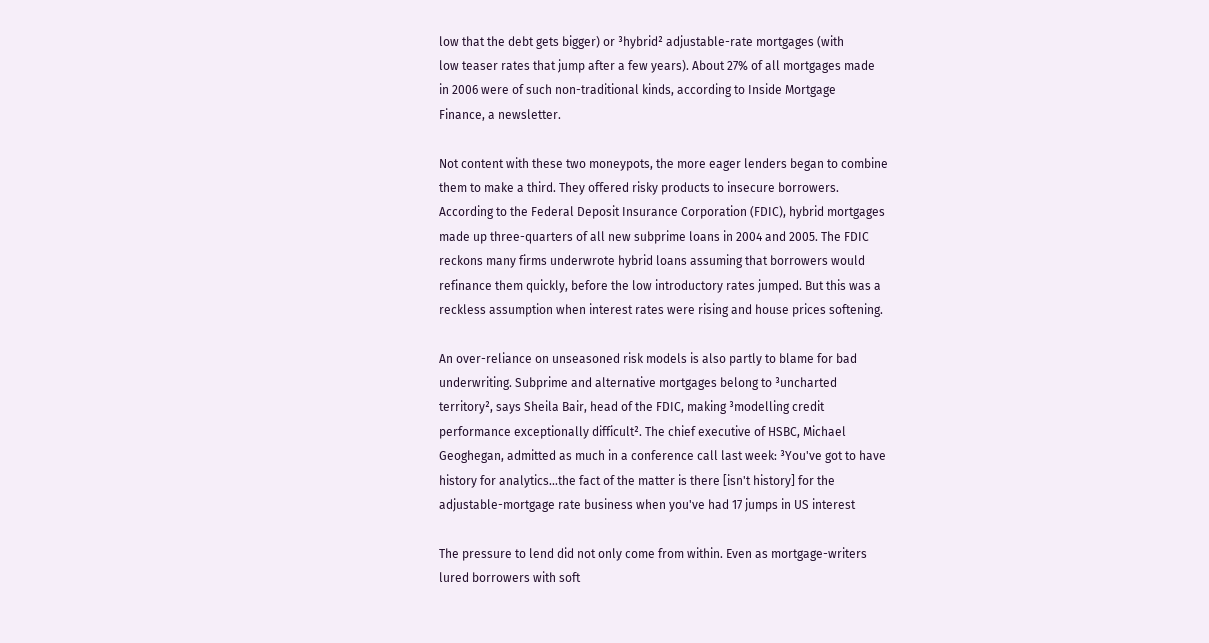low that the debt gets bigger) or ³hybrid² adjustable-rate mortgages (with
low teaser rates that jump after a few years). About 27% of all mortgages made
in 2006 were of such non-traditional kinds, according to Inside Mortgage
Finance, a newsletter.

Not content with these two moneypots, the more eager lenders began to combine
them to make a third. They offered risky products to insecure borrowers.
According to the Federal Deposit Insurance Corporation (FDIC), hybrid mortgages
made up three-quarters of all new subprime loans in 2004 and 2005. The FDIC
reckons many firms underwrote hybrid loans assuming that borrowers would
refinance them quickly, before the low introductory rates jumped. But this was a
reckless assumption when interest rates were rising and house prices softening.

An over-reliance on unseasoned risk models is also partly to blame for bad
underwriting. Subprime and alternative mortgages belong to ³uncharted
territory², says Sheila Bair, head of the FDIC, making ³modelling credit
performance exceptionally difficult². The chief executive of HSBC, Michael
Geoghegan, admitted as much in a conference call last week: ³You've got to have
history for analytics...the fact of the matter is there [isn't history] for the
adjustable-mortgage rate business when you've had 17 jumps in US interest

The pressure to lend did not only come from within. Even as mortgage-writers
lured borrowers with soft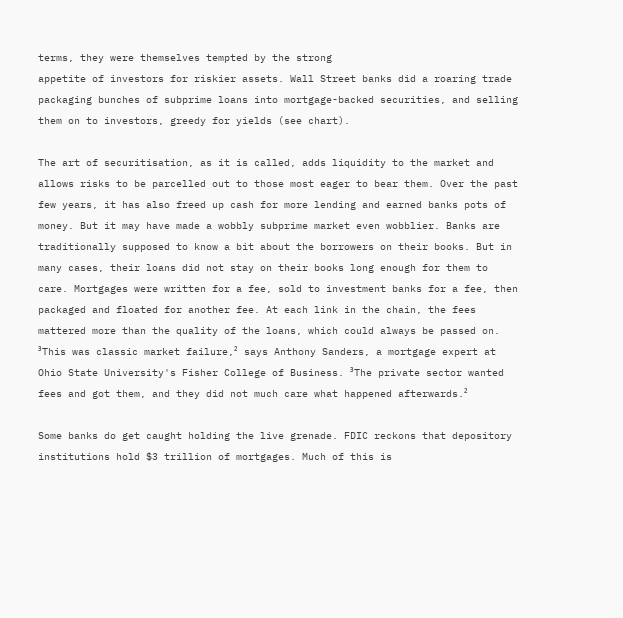terms, they were themselves tempted by the strong
appetite of investors for riskier assets. Wall Street banks did a roaring trade
packaging bunches of subprime loans into mortgage-backed securities, and selling
them on to investors, greedy for yields (see chart).

The art of securitisation, as it is called, adds liquidity to the market and
allows risks to be parcelled out to those most eager to bear them. Over the past
few years, it has also freed up cash for more lending and earned banks pots of
money. But it may have made a wobbly subprime market even wobblier. Banks are
traditionally supposed to know a bit about the borrowers on their books. But in
many cases, their loans did not stay on their books long enough for them to
care. Mortgages were written for a fee, sold to investment banks for a fee, then
packaged and floated for another fee. At each link in the chain, the fees
mattered more than the quality of the loans, which could always be passed on.
³This was classic market failure,² says Anthony Sanders, a mortgage expert at
Ohio State University's Fisher College of Business. ³The private sector wanted
fees and got them, and they did not much care what happened afterwards.²

Some banks do get caught holding the live grenade. FDIC reckons that depository
institutions hold $3 trillion of mortgages. Much of this is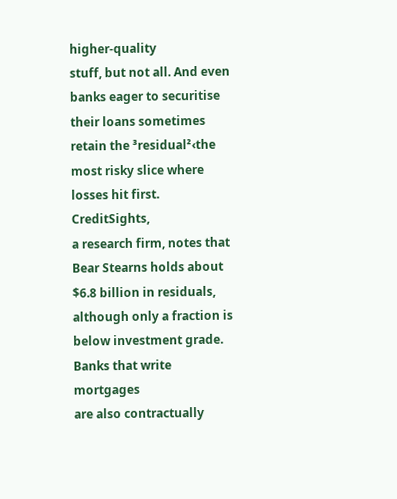higher-quality
stuff, but not all. And even banks eager to securitise their loans sometimes
retain the ³residual²‹the most risky slice where losses hit first. CreditSights,
a research firm, notes that Bear Stearns holds about $6.8 billion in residuals,
although only a fraction is below investment grade. Banks that write mortgages
are also contractually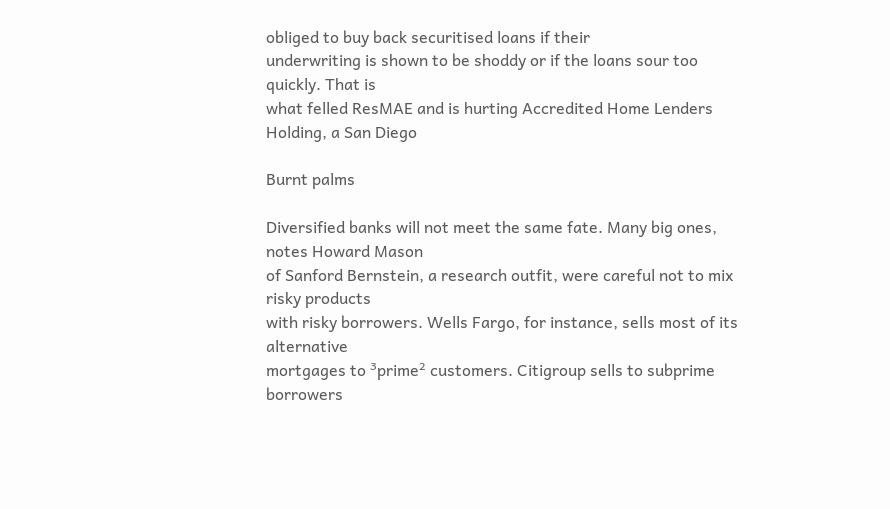obliged to buy back securitised loans if their
underwriting is shown to be shoddy or if the loans sour too quickly. That is
what felled ResMAE and is hurting Accredited Home Lenders Holding, a San Diego

Burnt palms

Diversified banks will not meet the same fate. Many big ones, notes Howard Mason
of Sanford Bernstein, a research outfit, were careful not to mix risky products
with risky borrowers. Wells Fargo, for instance, sells most of its alternative
mortgages to ³prime² customers. Citigroup sells to subprime borrowers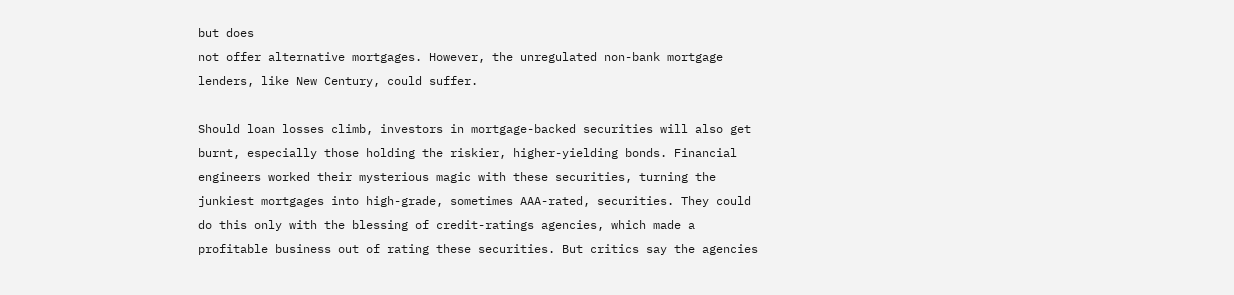but does
not offer alternative mortgages. However, the unregulated non-bank mortgage
lenders, like New Century, could suffer.

Should loan losses climb, investors in mortgage-backed securities will also get
burnt, especially those holding the riskier, higher-yielding bonds. Financial
engineers worked their mysterious magic with these securities, turning the
junkiest mortgages into high-grade, sometimes AAA-rated, securities. They could
do this only with the blessing of credit-ratings agencies, which made a
profitable business out of rating these securities. But critics say the agencies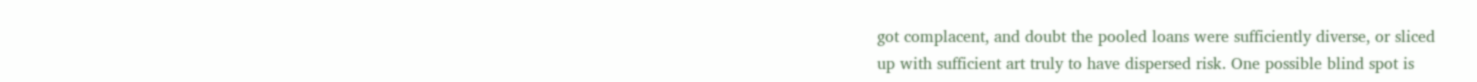got complacent, and doubt the pooled loans were sufficiently diverse, or sliced
up with sufficient art truly to have dispersed risk. One possible blind spot is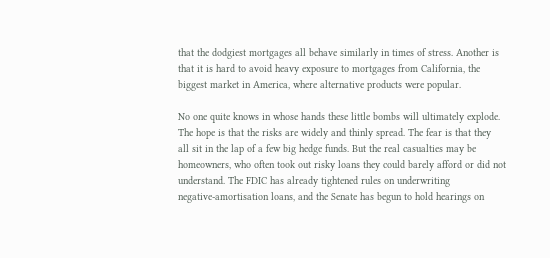that the dodgiest mortgages all behave similarly in times of stress. Another is
that it is hard to avoid heavy exposure to mortgages from California, the
biggest market in America, where alternative products were popular.

No one quite knows in whose hands these little bombs will ultimately explode.
The hope is that the risks are widely and thinly spread. The fear is that they
all sit in the lap of a few big hedge funds. But the real casualties may be
homeowners, who often took out risky loans they could barely afford or did not
understand. The FDIC has already tightened rules on underwriting
negative-amortisation loans, and the Senate has begun to hold hearings on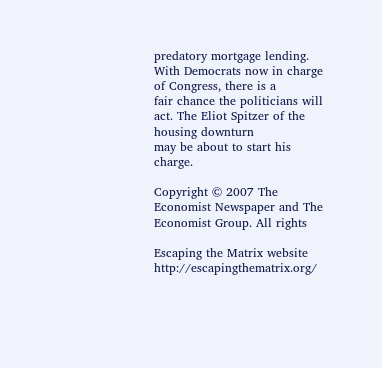predatory mortgage lending. With Democrats now in charge of Congress, there is a
fair chance the politicians will act. The Eliot Spitzer of the housing downturn
may be about to start his charge.

Copyright © 2007 The Economist Newspaper and The Economist Group. All rights

Escaping the Matrix website        http://escapingthematrix.org/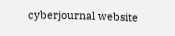cyberjournal website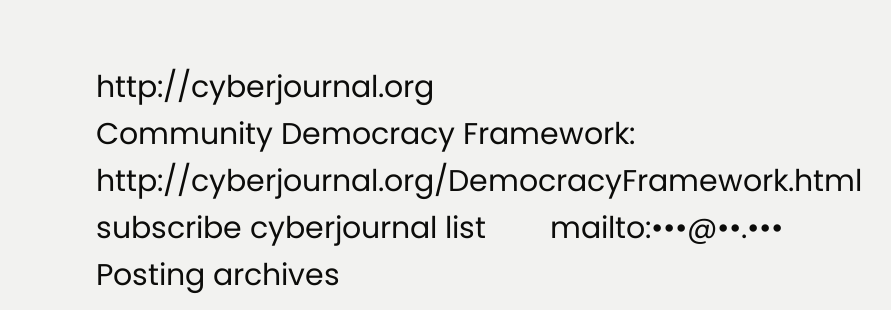http://cyberjournal.org
Community Democracy Framework: http://cyberjournal.org/DemocracyFramework.html
subscribe cyberjournal list        mailto:•••@••.•••
Posting archives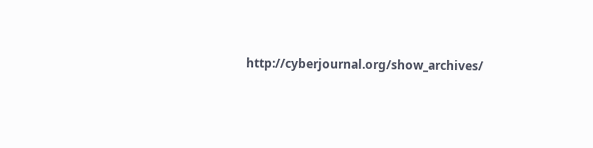http://cyberjournal.org/show_archives/